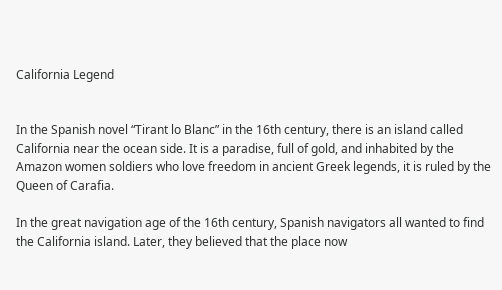California Legend


In the Spanish novel “Tirant lo Blanc” in the 16th century, there is an island called California near the ocean side. It is a paradise, full of gold, and inhabited by the Amazon women soldiers who love freedom in ancient Greek legends, it is ruled by the Queen of Carafia.

In the great navigation age of the 16th century, Spanish navigators all wanted to find the California island. Later, they believed that the place now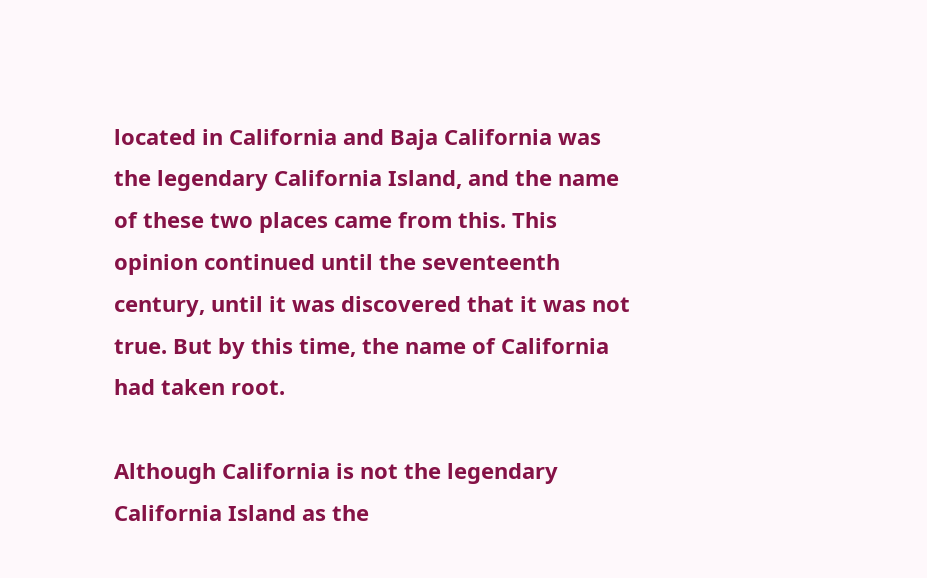located in California and Baja California was the legendary California Island, and the name of these two places came from this. This opinion continued until the seventeenth century, until it was discovered that it was not true. But by this time, the name of California had taken root.

Although California is not the legendary California Island as the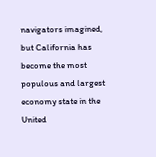navigators imagined, but California has become the most populous and largest economy state in the United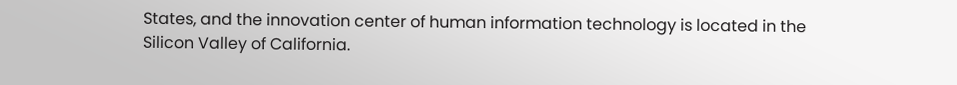States, and the innovation center of human information technology is located in the Silicon Valley of California.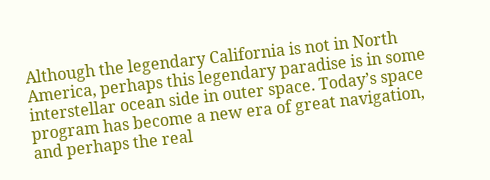Although the legendary California is not in North America, perhaps this legendary paradise is in some interstellar ocean side in outer space. Today’s space program has become a new era of great navigation, and perhaps the real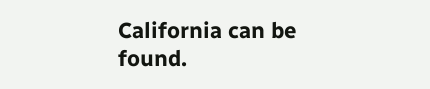California can be found.